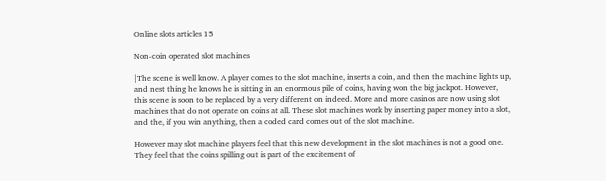Online slots articles 15

Non-coin operated slot machines

|The scene is well know. A player comes to the slot machine, inserts a coin, and then the machine lights up, and nest thing he knows he is sitting in an enormous pile of coins, having won the big jackpot. However, this scene is soon to be replaced by a very different on indeed. More and more casinos are now using slot machines that do not operate on coins at all. These slot machines work by inserting paper money into a slot, and the, if you win anything, then a coded card comes out of the slot machine.

However may slot machine players feel that this new development in the slot machines is not a good one. They feel that the coins spilling out is part of the excitement of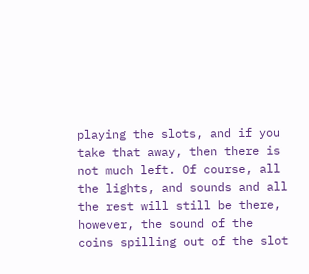playing the slots, and if you take that away, then there is not much left. Of course, all the lights, and sounds and all the rest will still be there, however, the sound of the coins spilling out of the slot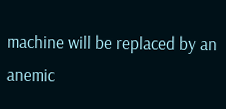machine will be replaced by an anemic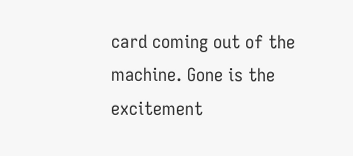card coming out of the machine. Gone is the excitement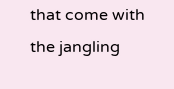that come with the jangling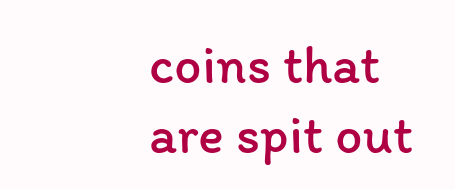coins that are spit out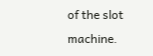of the slot machine.